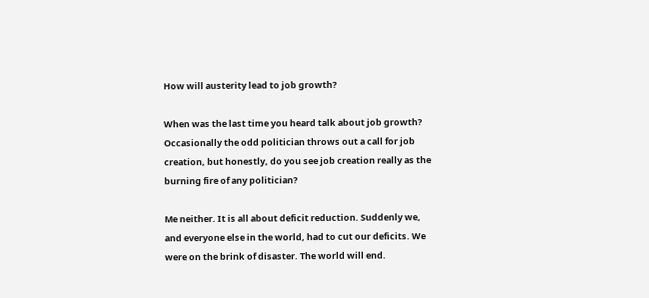How will austerity lead to job growth?

When was the last time you heard talk about job growth? Occasionally the odd politician throws out a call for job creation, but honestly, do you see job creation really as the burning fire of any politician?

Me neither. It is all about deficit reduction. Suddenly we, and everyone else in the world, had to cut our deficits. We were on the brink of disaster. The world will end.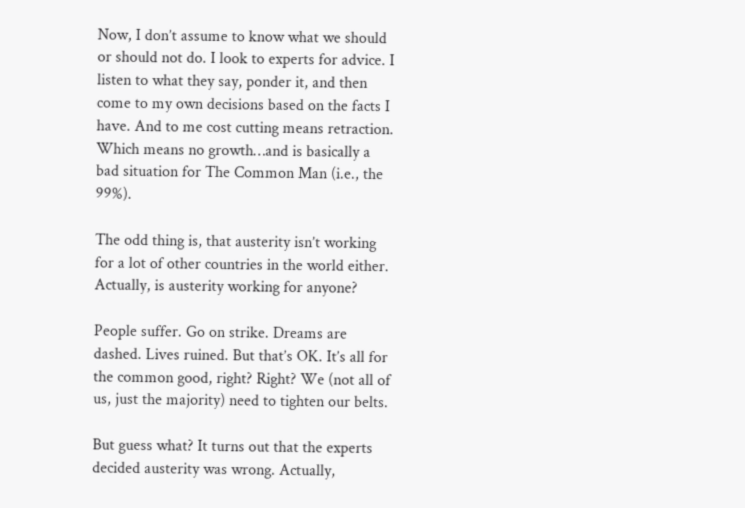Now, I don’t assume to know what we should or should not do. I look to experts for advice. I listen to what they say, ponder it, and then come to my own decisions based on the facts I have. And to me cost cutting means retraction. Which means no growth…and is basically a bad situation for The Common Man (i.e., the 99%).

The odd thing is, that austerity isn’t working for a lot of other countries in the world either. Actually, is austerity working for anyone?

People suffer. Go on strike. Dreams are dashed. Lives ruined. But that’s OK. It’s all for the common good, right? Right? We (not all of us, just the majority) need to tighten our belts.

But guess what? It turns out that the experts decided austerity was wrong. Actually,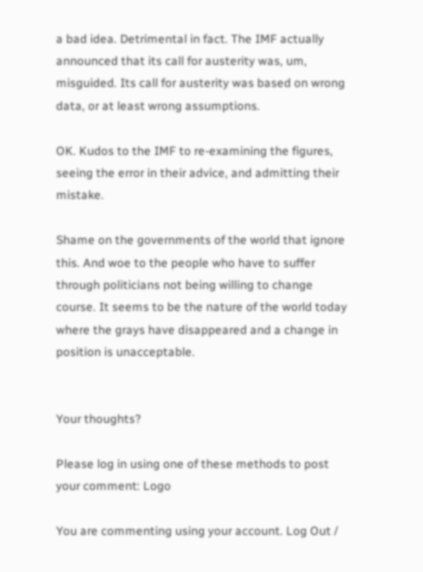a bad idea. Detrimental in fact. The IMF actually announced that its call for austerity was, um, misguided. Its call for austerity was based on wrong data, or at least wrong assumptions.

OK. Kudos to the IMF to re-examining the figures, seeing the error in their advice, and admitting their mistake.

Shame on the governments of the world that ignore this. And woe to the people who have to suffer through politicians not being willing to change course. It seems to be the nature of the world today where the grays have disappeared and a change in position is unacceptable.


Your thoughts?

Please log in using one of these methods to post your comment: Logo

You are commenting using your account. Log Out /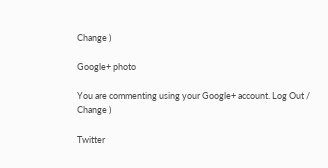Change )

Google+ photo

You are commenting using your Google+ account. Log Out /  Change )

Twitter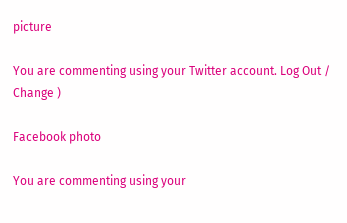picture

You are commenting using your Twitter account. Log Out /  Change )

Facebook photo

You are commenting using your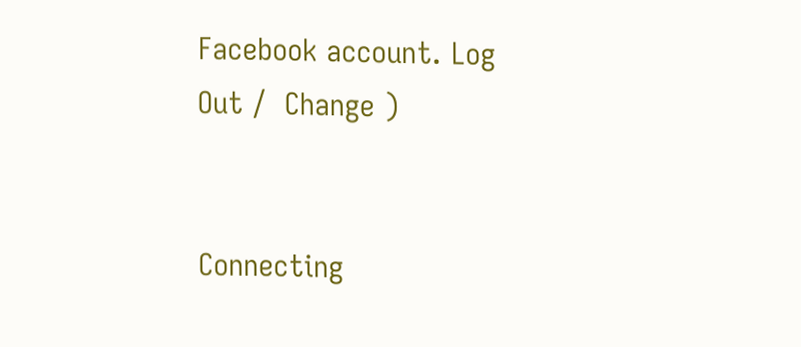Facebook account. Log Out /  Change )


Connecting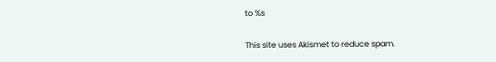to %s

This site uses Akismet to reduce spam.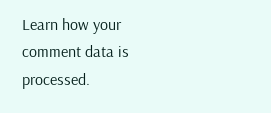Learn how your comment data is processed.